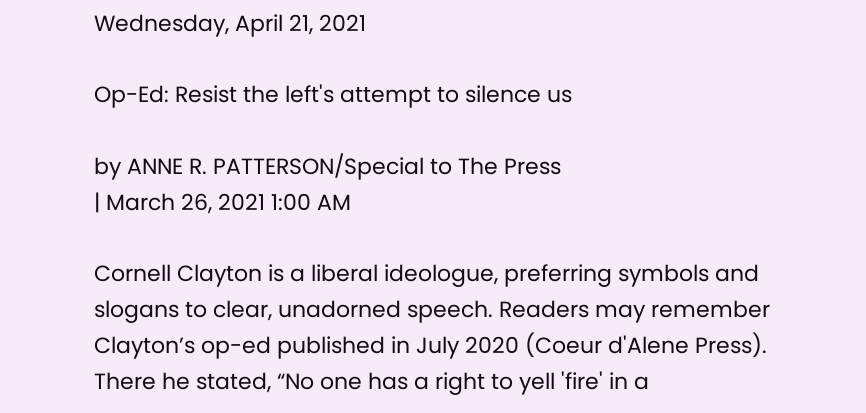Wednesday, April 21, 2021

Op-Ed: Resist the left's attempt to silence us

by ANNE R. PATTERSON/Special to The Press
| March 26, 2021 1:00 AM

Cornell Clayton is a liberal ideologue, preferring symbols and slogans to clear, unadorned speech. Readers may remember Clayton’s op-ed published in July 2020 (Coeur d'Alene Press). There he stated, “No one has a right to yell 'fire' in a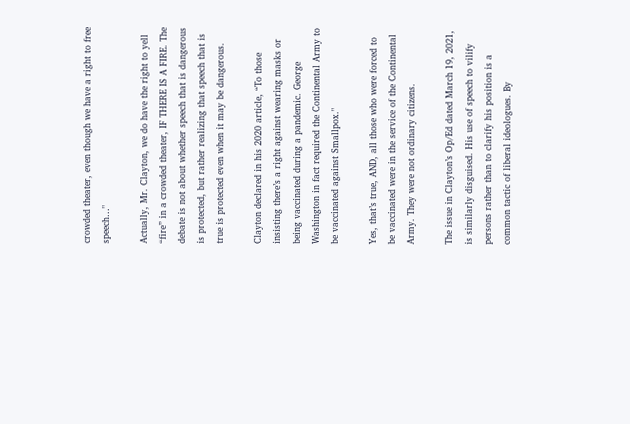crowded theater, even though we have a right to free speech…"

Actually, Mr. Clayton, we do have the right to yell “fire” in a crowded theater, IF THERE IS A FIRE. The debate is not about whether speech that is dangerous is protected, but rather realizing that speech that is true is protected even when it may be dangerous.

Clayton declared in his 2020 article, “To those insisting there’s a right against wearing masks or being vaccinated during a pandemic. George Washington in fact required the Continental Army to be vaccinated against Smallpox."

Yes, that’s true, AND, all those who were forced to be vaccinated were in the service of the Continental Army. They were not ordinary citizens.

The issue in Clayton’s Op/Ed dated March 19, 2021, is similarly disguised. His use of speech to vilify persons rather than to clarify his position is a common tactic of liberal ideologues. By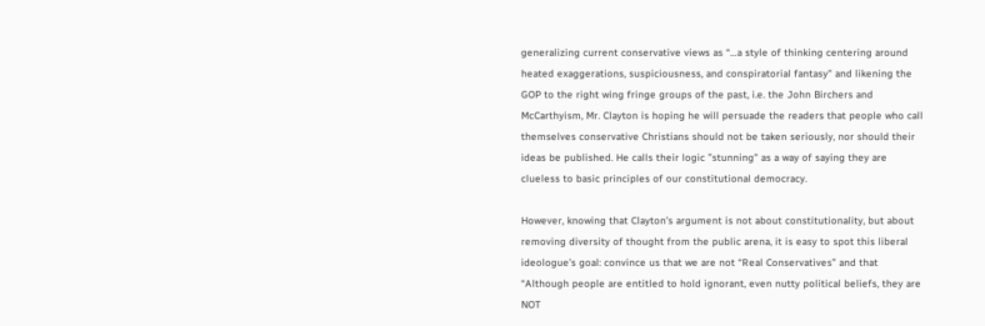generalizing current conservative views as “…a style of thinking centering around heated exaggerations, suspiciousness, and conspiratorial fantasy" and likening the GOP to the right wing fringe groups of the past, i.e. the John Birchers and McCarthyism, Mr. Clayton is hoping he will persuade the readers that people who call themselves conservative Christians should not be taken seriously, nor should their ideas be published. He calls their logic ”stunning" as a way of saying they are clueless to basic principles of our constitutional democracy.

However, knowing that Clayton’s argument is not about constitutionality, but about removing diversity of thought from the public arena, it is easy to spot this liberal ideologue’s goal: convince us that we are not “Real Conservatives” and that “Although people are entitled to hold ignorant, even nutty political beliefs, they are NOT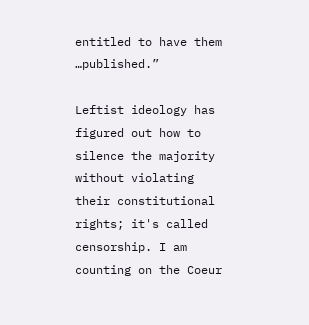entitled to have them …published.”

Leftist ideology has figured out how to silence the majority without violating their constitutional rights; it's called censorship. I am counting on the Coeur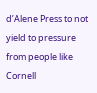d’Alene Press to not yield to pressure from people like Cornell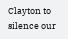Clayton to silence our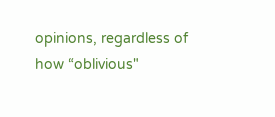opinions, regardless of how “oblivious"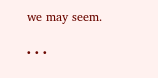we may seem.

• • •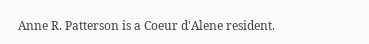Anne R. Patterson is a Coeur d'Alene resident.